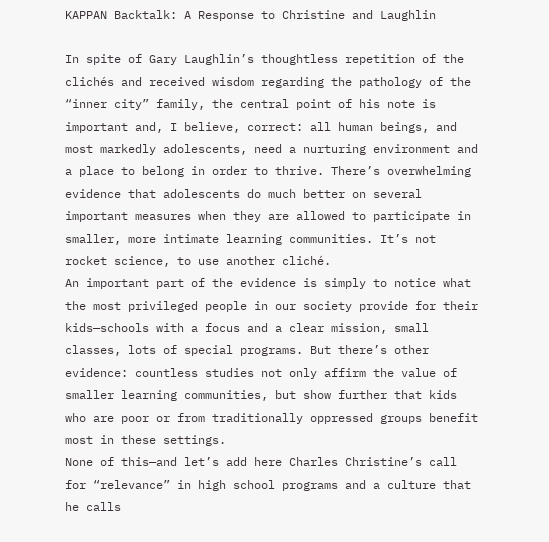KAPPAN Backtalk: A Response to Christine and Laughlin

In spite of Gary Laughlin’s thoughtless repetition of the clichés and received wisdom regarding the pathology of the “inner city” family, the central point of his note is important and, I believe, correct: all human beings, and most markedly adolescents, need a nurturing environment and a place to belong in order to thrive. There’s overwhelming evidence that adolescents do much better on several important measures when they are allowed to participate in smaller, more intimate learning communities. It’s not rocket science, to use another cliché.
An important part of the evidence is simply to notice what the most privileged people in our society provide for their kids—schools with a focus and a clear mission, small classes, lots of special programs. But there’s other evidence: countless studies not only affirm the value of smaller learning communities, but show further that kids who are poor or from traditionally oppressed groups benefit most in these settings.
None of this—and let’s add here Charles Christine’s call for “relevance” in high school programs and a culture that he calls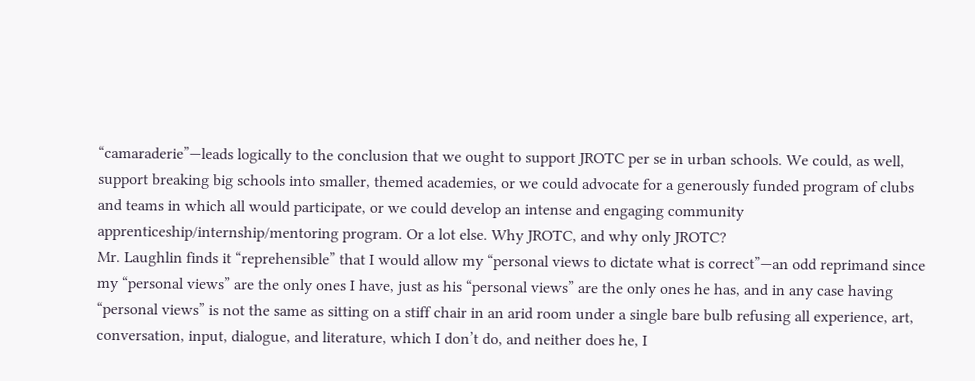“camaraderie”—leads logically to the conclusion that we ought to support JROTC per se in urban schools. We could, as well, support breaking big schools into smaller, themed academies, or we could advocate for a generously funded program of clubs and teams in which all would participate, or we could develop an intense and engaging community apprenticeship/internship/mentoring program. Or a lot else. Why JROTC, and why only JROTC?
Mr. Laughlin finds it “reprehensible” that I would allow my “personal views to dictate what is correct”—an odd reprimand since my “personal views” are the only ones I have, just as his “personal views” are the only ones he has, and in any case having “personal views” is not the same as sitting on a stiff chair in an arid room under a single bare bulb refusing all experience, art, conversation, input, dialogue, and literature, which I don’t do, and neither does he, I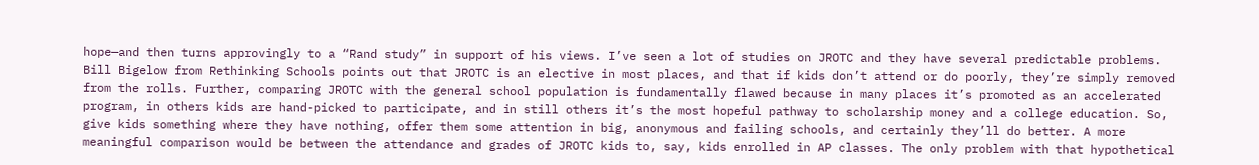hope—and then turns approvingly to a “Rand study” in support of his views. I’ve seen a lot of studies on JROTC and they have several predictable problems. Bill Bigelow from Rethinking Schools points out that JROTC is an elective in most places, and that if kids don’t attend or do poorly, they’re simply removed from the rolls. Further, comparing JROTC with the general school population is fundamentally flawed because in many places it’s promoted as an accelerated program, in others kids are hand-picked to participate, and in still others it’s the most hopeful pathway to scholarship money and a college education. So, give kids something where they have nothing, offer them some attention in big, anonymous and failing schools, and certainly they’ll do better. A more meaningful comparison would be between the attendance and grades of JROTC kids to, say, kids enrolled in AP classes. The only problem with that hypothetical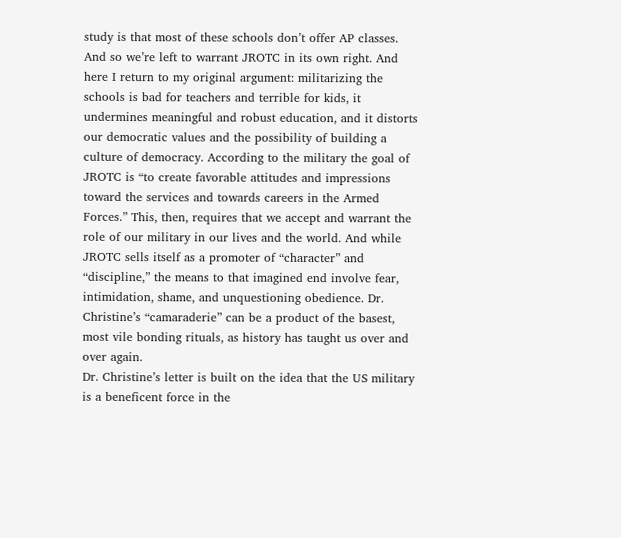study is that most of these schools don’t offer AP classes.
And so we’re left to warrant JROTC in its own right. And here I return to my original argument: militarizing the schools is bad for teachers and terrible for kids, it undermines meaningful and robust education, and it distorts our democratic values and the possibility of building a culture of democracy. According to the military the goal of JROTC is “to create favorable attitudes and impressions toward the services and towards careers in the Armed Forces.” This, then, requires that we accept and warrant the role of our military in our lives and the world. And while JROTC sells itself as a promoter of “character” and “discipline,” the means to that imagined end involve fear, intimidation, shame, and unquestioning obedience. Dr. Christine’s “camaraderie” can be a product of the basest, most vile bonding rituals, as history has taught us over and over again.
Dr. Christine’s letter is built on the idea that the US military is a beneficent force in the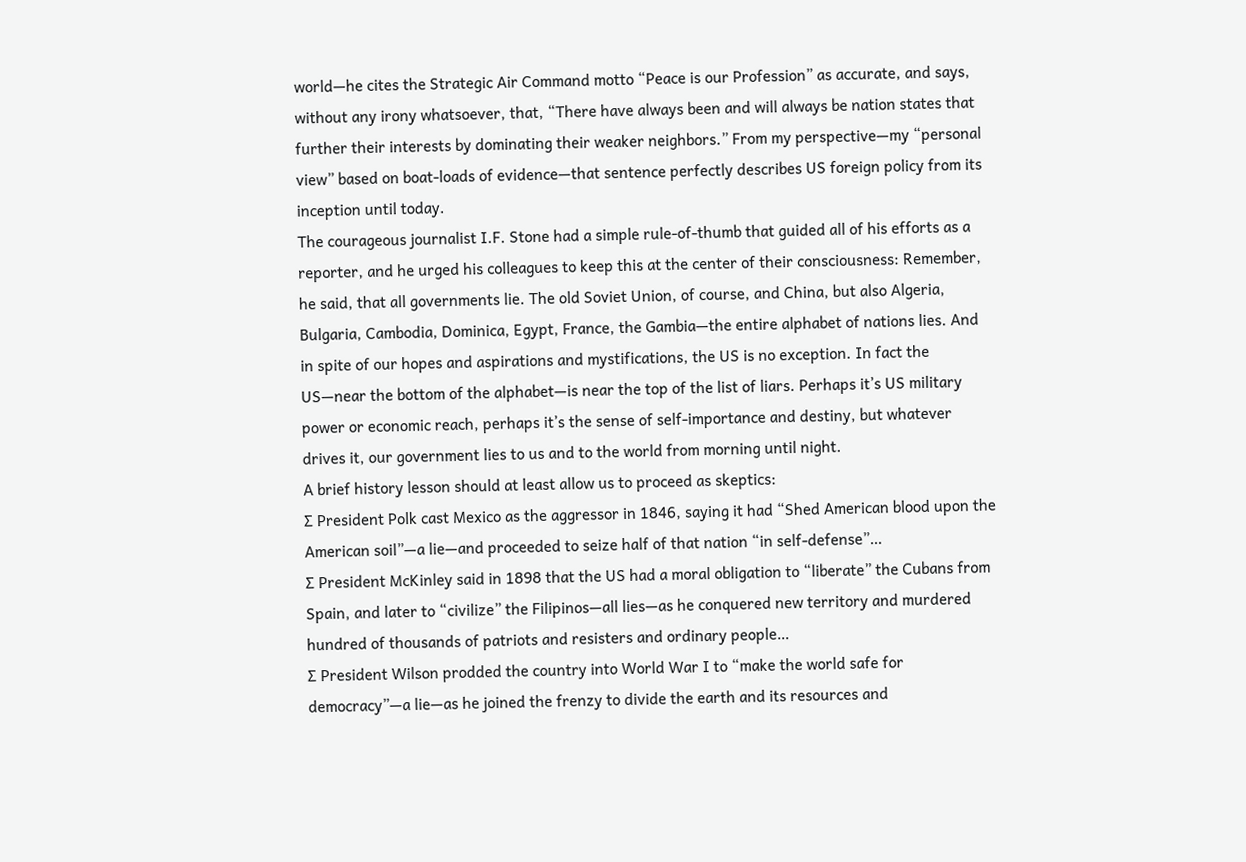world—he cites the Strategic Air Command motto “Peace is our Profession” as accurate, and says, without any irony whatsoever, that, “There have always been and will always be nation states that further their interests by dominating their weaker neighbors.” From my perspective—my “personal view” based on boat-loads of evidence—that sentence perfectly describes US foreign policy from its inception until today.
The courageous journalist I.F. Stone had a simple rule-of-thumb that guided all of his efforts as a reporter, and he urged his colleagues to keep this at the center of their consciousness: Remember, he said, that all governments lie. The old Soviet Union, of course, and China, but also Algeria, Bulgaria, Cambodia, Dominica, Egypt, France, the Gambia—the entire alphabet of nations lies. And in spite of our hopes and aspirations and mystifications, the US is no exception. In fact the US—near the bottom of the alphabet—is near the top of the list of liars. Perhaps it’s US military power or economic reach, perhaps it’s the sense of self-importance and destiny, but whatever drives it, our government lies to us and to the world from morning until night.
A brief history lesson should at least allow us to proceed as skeptics:
∑ President Polk cast Mexico as the aggressor in 1846, saying it had “Shed American blood upon the American soil”—a lie—and proceeded to seize half of that nation “in self-defense”…
∑ President McKinley said in 1898 that the US had a moral obligation to “liberate” the Cubans from Spain, and later to “civilize” the Filipinos—all lies—as he conquered new territory and murdered hundred of thousands of patriots and resisters and ordinary people…
∑ President Wilson prodded the country into World War I to “make the world safe for democracy”—a lie—as he joined the frenzy to divide the earth and its resources and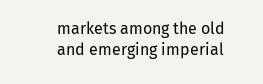markets among the old and emerging imperial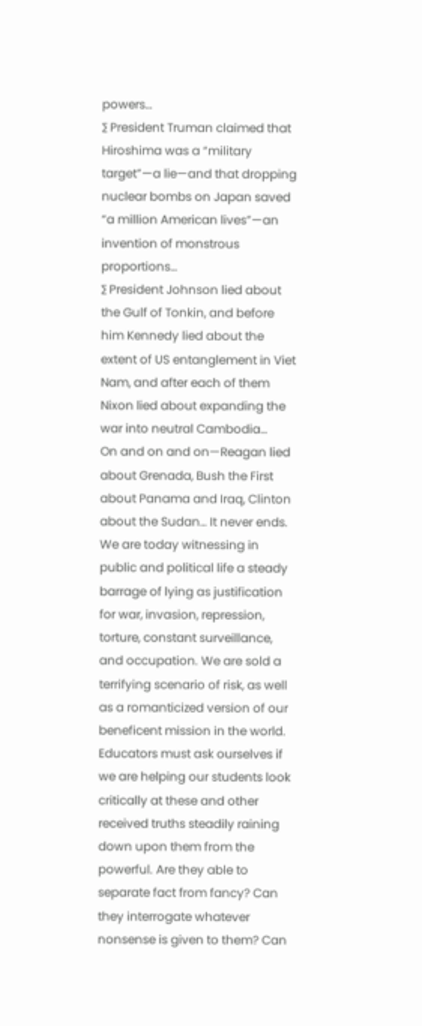powers…
∑ President Truman claimed that Hiroshima was a “military target”—a lie—and that dropping nuclear bombs on Japan saved “a million American lives”—an invention of monstrous proportions…
∑ President Johnson lied about the Gulf of Tonkin, and before him Kennedy lied about the extent of US entanglement in Viet Nam, and after each of them Nixon lied about expanding the war into neutral Cambodia…
On and on and on—Reagan lied about Grenada, Bush the First about Panama and Iraq, Clinton about the Sudan… It never ends.
We are today witnessing in public and political life a steady barrage of lying as justification for war, invasion, repression, torture, constant surveillance, and occupation. We are sold a terrifying scenario of risk, as well as a romanticized version of our beneficent mission in the world. Educators must ask ourselves if we are helping our students look critically at these and other received truths steadily raining down upon them from the powerful. Are they able to separate fact from fancy? Can they interrogate whatever nonsense is given to them? Can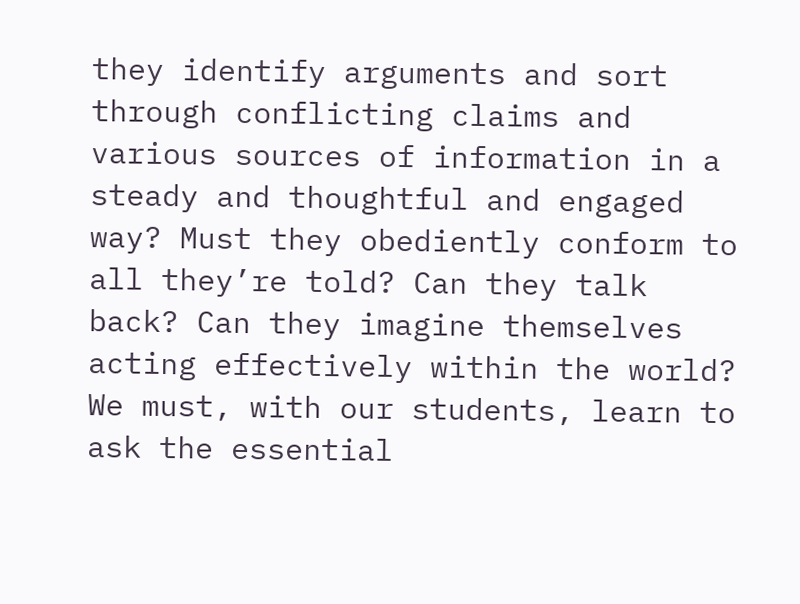they identify arguments and sort through conflicting claims and various sources of information in a steady and thoughtful and engaged way? Must they obediently conform to all they’re told? Can they talk back? Can they imagine themselves acting effectively within the world?
We must, with our students, learn to ask the essential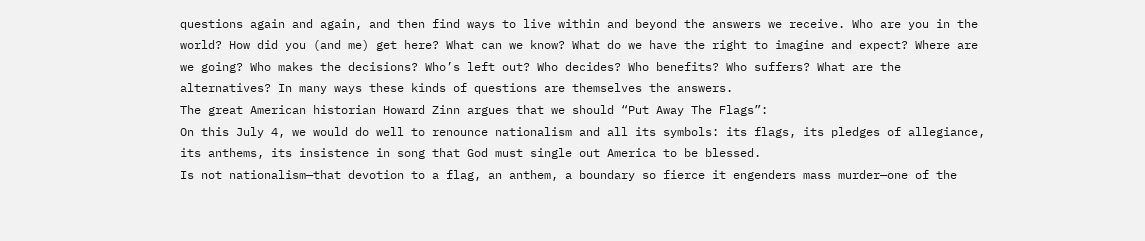questions again and again, and then find ways to live within and beyond the answers we receive. Who are you in the world? How did you (and me) get here? What can we know? What do we have the right to imagine and expect? Where are we going? Who makes the decisions? Who’s left out? Who decides? Who benefits? Who suffers? What are the alternatives? In many ways these kinds of questions are themselves the answers.
The great American historian Howard Zinn argues that we should “Put Away The Flags”:
On this July 4, we would do well to renounce nationalism and all its symbols: its flags, its pledges of allegiance, its anthems, its insistence in song that God must single out America to be blessed.
Is not nationalism—that devotion to a flag, an anthem, a boundary so fierce it engenders mass murder—one of the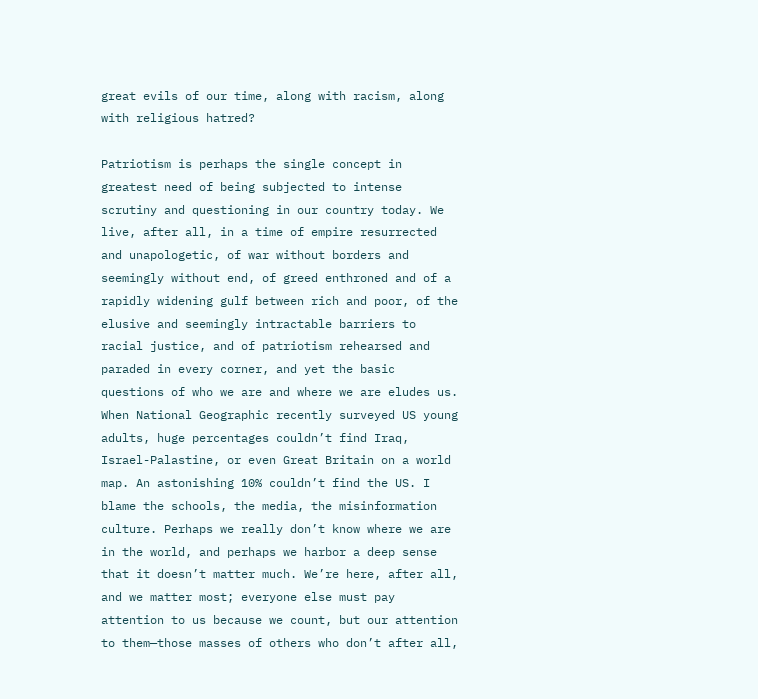great evils of our time, along with racism, along with religious hatred?

Patriotism is perhaps the single concept in greatest need of being subjected to intense scrutiny and questioning in our country today. We live, after all, in a time of empire resurrected and unapologetic, of war without borders and seemingly without end, of greed enthroned and of a rapidly widening gulf between rich and poor, of the elusive and seemingly intractable barriers to racial justice, and of patriotism rehearsed and paraded in every corner, and yet the basic questions of who we are and where we are eludes us. When National Geographic recently surveyed US young adults, huge percentages couldn’t find Iraq, Israel-Palastine, or even Great Britain on a world map. An astonishing 10% couldn’t find the US. I blame the schools, the media, the misinformation culture. Perhaps we really don’t know where we are in the world, and perhaps we harbor a deep sense that it doesn’t matter much. We’re here, after all, and we matter most; everyone else must pay attention to us because we count, but our attention to them—those masses of others who don’t after all,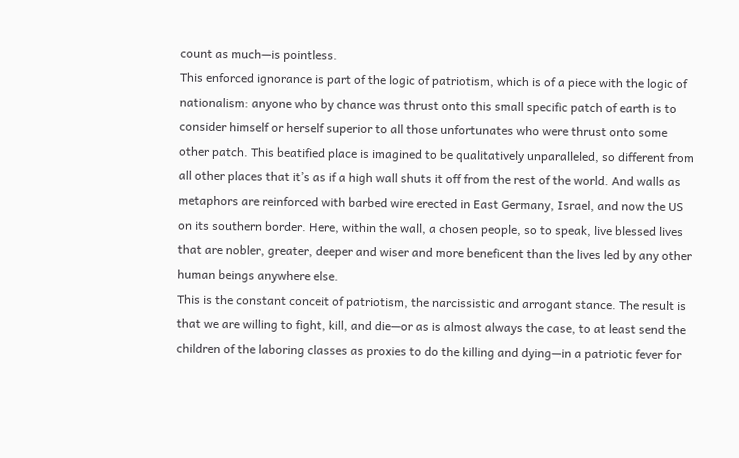count as much—is pointless.
This enforced ignorance is part of the logic of patriotism, which is of a piece with the logic of nationalism: anyone who by chance was thrust onto this small specific patch of earth is to consider himself or herself superior to all those unfortunates who were thrust onto some other patch. This beatified place is imagined to be qualitatively unparalleled, so different from all other places that it’s as if a high wall shuts it off from the rest of the world. And walls as metaphors are reinforced with barbed wire erected in East Germany, Israel, and now the US on its southern border. Here, within the wall, a chosen people, so to speak, live blessed lives that are nobler, greater, deeper and wiser and more beneficent than the lives led by any other human beings anywhere else.
This is the constant conceit of patriotism, the narcissistic and arrogant stance. The result is that we are willing to fight, kill, and die—or as is almost always the case, to at least send the children of the laboring classes as proxies to do the killing and dying—in a patriotic fever for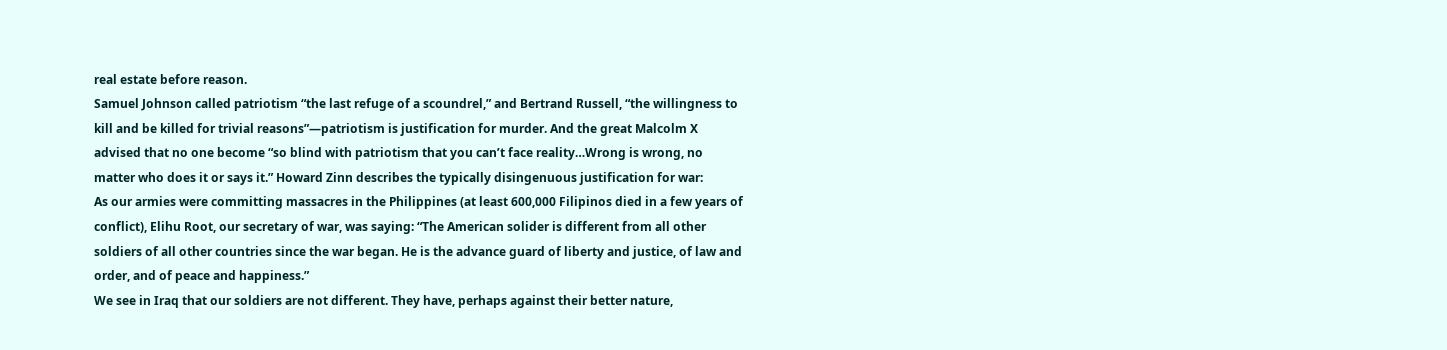real estate before reason.
Samuel Johnson called patriotism “the last refuge of a scoundrel,” and Bertrand Russell, “the willingness to kill and be killed for trivial reasons”—patriotism is justification for murder. And the great Malcolm X advised that no one become “so blind with patriotism that you can’t face reality…Wrong is wrong, no matter who does it or says it.” Howard Zinn describes the typically disingenuous justification for war:
As our armies were committing massacres in the Philippines (at least 600,000 Filipinos died in a few years of conflict), Elihu Root, our secretary of war, was saying: “The American solider is different from all other soldiers of all other countries since the war began. He is the advance guard of liberty and justice, of law and order, and of peace and happiness.”
We see in Iraq that our soldiers are not different. They have, perhaps against their better nature,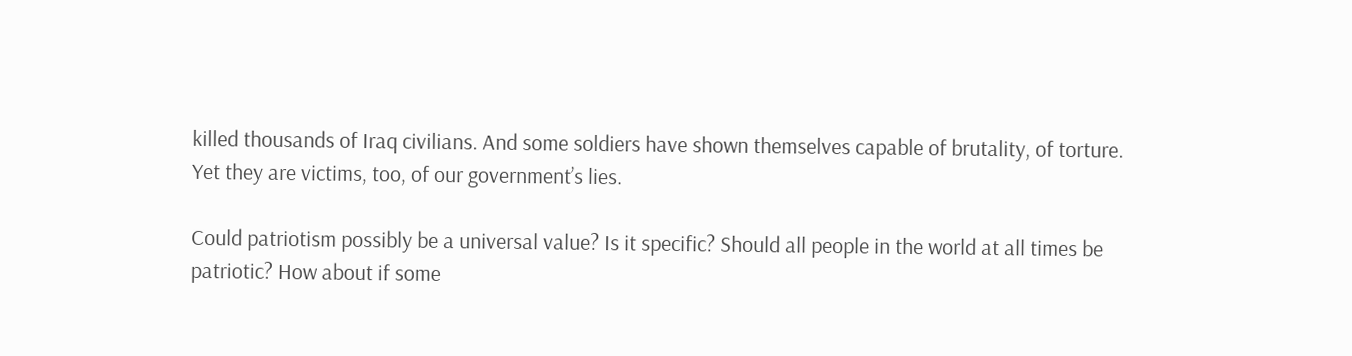killed thousands of Iraq civilians. And some soldiers have shown themselves capable of brutality, of torture.
Yet they are victims, too, of our government’s lies.

Could patriotism possibly be a universal value? Is it specific? Should all people in the world at all times be patriotic? How about if some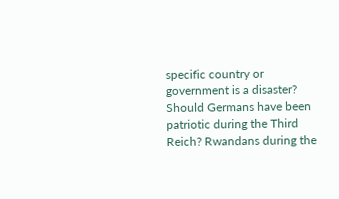specific country or government is a disaster? Should Germans have been patriotic during the Third Reich? Rwandans during the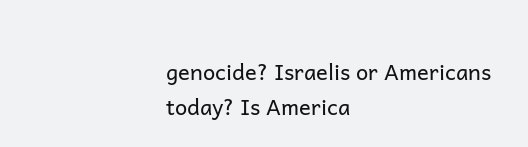genocide? Israelis or Americans today? Is America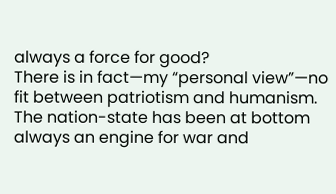always a force for good?
There is in fact—my “personal view”—no fit between patriotism and humanism. The nation-state has been at bottom always an engine for war and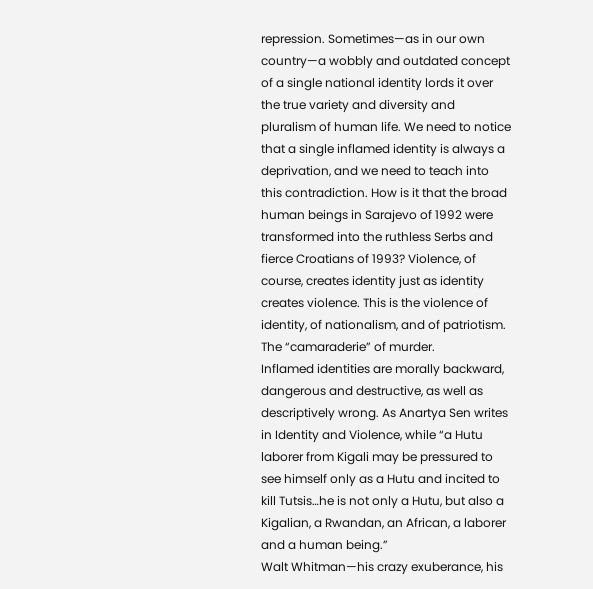repression. Sometimes—as in our own country—a wobbly and outdated concept of a single national identity lords it over the true variety and diversity and pluralism of human life. We need to notice that a single inflamed identity is always a deprivation, and we need to teach into this contradiction. How is it that the broad human beings in Sarajevo of 1992 were transformed into the ruthless Serbs and fierce Croatians of 1993? Violence, of course, creates identity just as identity creates violence. This is the violence of identity, of nationalism, and of patriotism. The “camaraderie” of murder.
Inflamed identities are morally backward, dangerous and destructive, as well as descriptively wrong. As Anartya Sen writes in Identity and Violence, while “a Hutu laborer from Kigali may be pressured to see himself only as a Hutu and incited to kill Tutsis…he is not only a Hutu, but also a Kigalian, a Rwandan, an African, a laborer and a human being.”
Walt Whitman—his crazy exuberance, his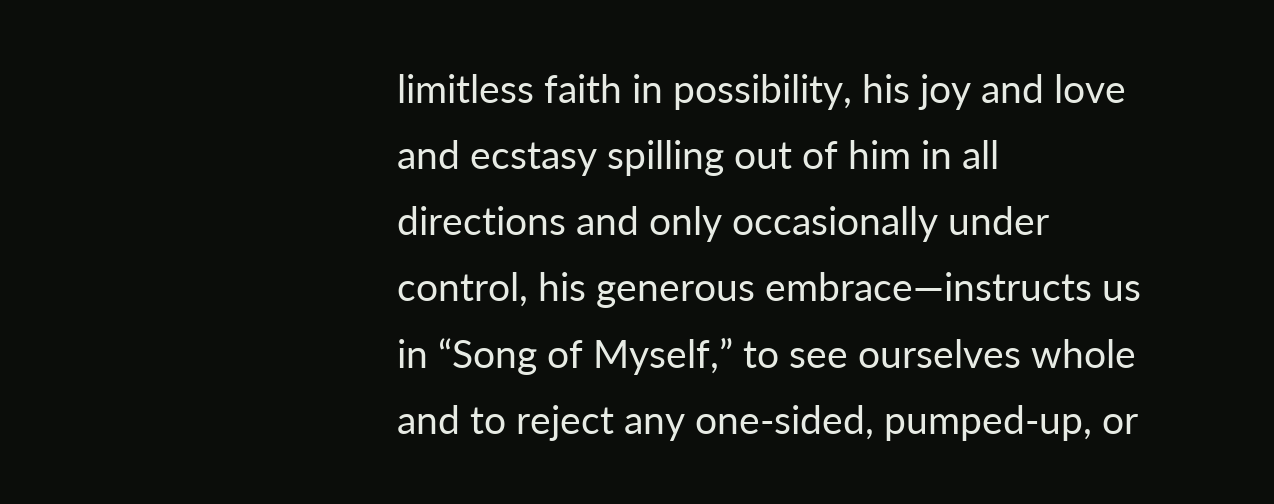limitless faith in possibility, his joy and love and ecstasy spilling out of him in all directions and only occasionally under control, his generous embrace—instructs us in “Song of Myself,” to see ourselves whole and to reject any one-sided, pumped-up, or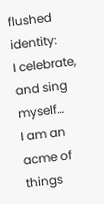flushed identity:
I celebrate, and sing myself…
I am an acme of things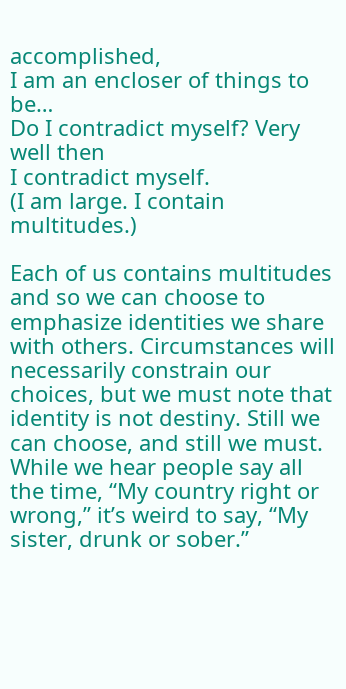accomplished,
I am an encloser of things to be…
Do I contradict myself? Very well then
I contradict myself.
(I am large. I contain multitudes.)

Each of us contains multitudes and so we can choose to emphasize identities we share with others. Circumstances will necessarily constrain our choices, but we must note that identity is not destiny. Still we can choose, and still we must.
While we hear people say all the time, “My country right or wrong,” it’s weird to say, “My sister, drunk or sober.”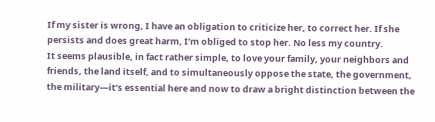If my sister is wrong, I have an obligation to criticize her, to correct her. If she persists and does great harm, I’m obliged to stop her. No less my country.
It seems plausible, in fact rather simple, to love your family, your neighbors and friends, the land itself, and to simultaneously oppose the state, the government, the military—it’s essential here and now to draw a bright distinction between the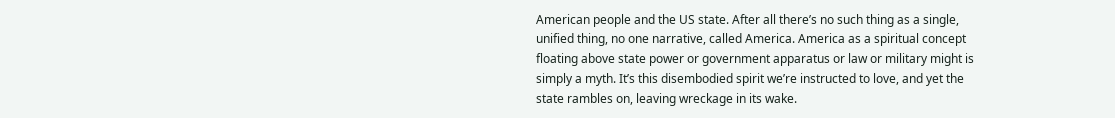American people and the US state. After all there’s no such thing as a single, unified thing, no one narrative, called America. America as a spiritual concept floating above state power or government apparatus or law or military might is simply a myth. It’s this disembodied spirit we’re instructed to love, and yet the state rambles on, leaving wreckage in its wake.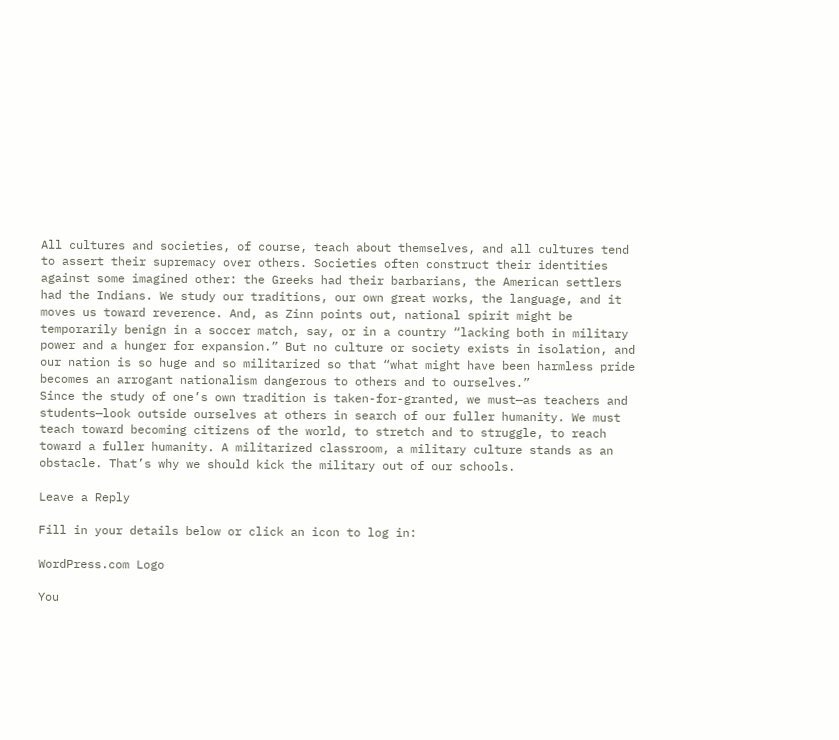All cultures and societies, of course, teach about themselves, and all cultures tend to assert their supremacy over others. Societies often construct their identities against some imagined other: the Greeks had their barbarians, the American settlers had the Indians. We study our traditions, our own great works, the language, and it moves us toward reverence. And, as Zinn points out, national spirit might be temporarily benign in a soccer match, say, or in a country “lacking both in military power and a hunger for expansion.” But no culture or society exists in isolation, and our nation is so huge and so militarized so that “what might have been harmless pride becomes an arrogant nationalism dangerous to others and to ourselves.”
Since the study of one’s own tradition is taken-for-granted, we must—as teachers and students—look outside ourselves at others in search of our fuller humanity. We must teach toward becoming citizens of the world, to stretch and to struggle, to reach toward a fuller humanity. A militarized classroom, a military culture stands as an obstacle. That’s why we should kick the military out of our schools.

Leave a Reply

Fill in your details below or click an icon to log in:

WordPress.com Logo

You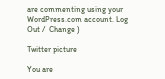are commenting using your WordPress.com account. Log Out /  Change )

Twitter picture

You are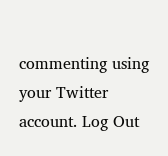commenting using your Twitter account. Log Out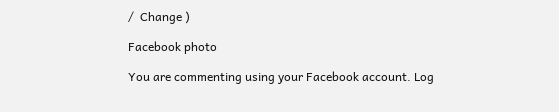/  Change )

Facebook photo

You are commenting using your Facebook account. Log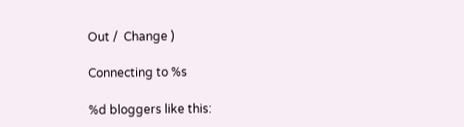Out /  Change )

Connecting to %s

%d bloggers like this: